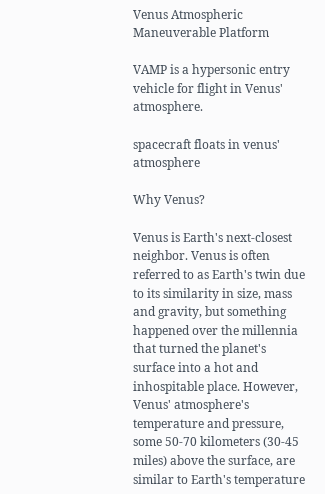Venus Atmospheric Maneuverable Platform

VAMP is a hypersonic entry vehicle for flight in Venus' atmosphere.

spacecraft floats in venus' atmosphere

Why Venus?

Venus is Earth's next-closest neighbor. Venus is often referred to as Earth's twin due to its similarity in size, mass and gravity, but something happened over the millennia that turned the planet's surface into a hot and inhospitable place. However, Venus' atmosphere's temperature and pressure, some 50-70 kilometers (30-45 miles) above the surface, are similar to Earth's temperature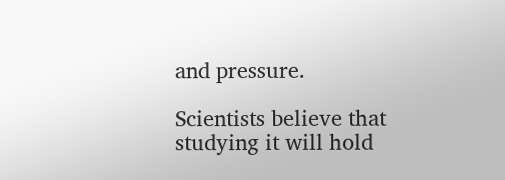and pressure.

Scientists believe that studying it will hold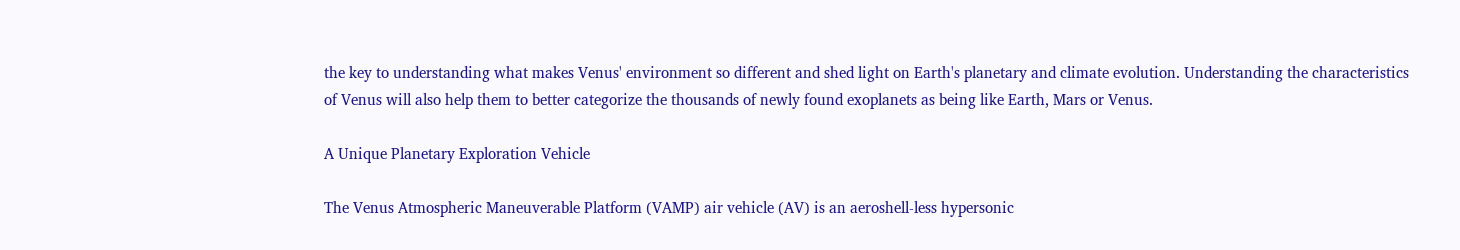the key to understanding what makes Venus' environment so different and shed light on Earth's planetary and climate evolution. Understanding the characteristics of Venus will also help them to better categorize the thousands of newly found exoplanets as being like Earth, Mars or Venus.

A Unique Planetary Exploration Vehicle

The Venus Atmospheric Maneuverable Platform (VAMP) air vehicle (AV) is an aeroshell-less hypersonic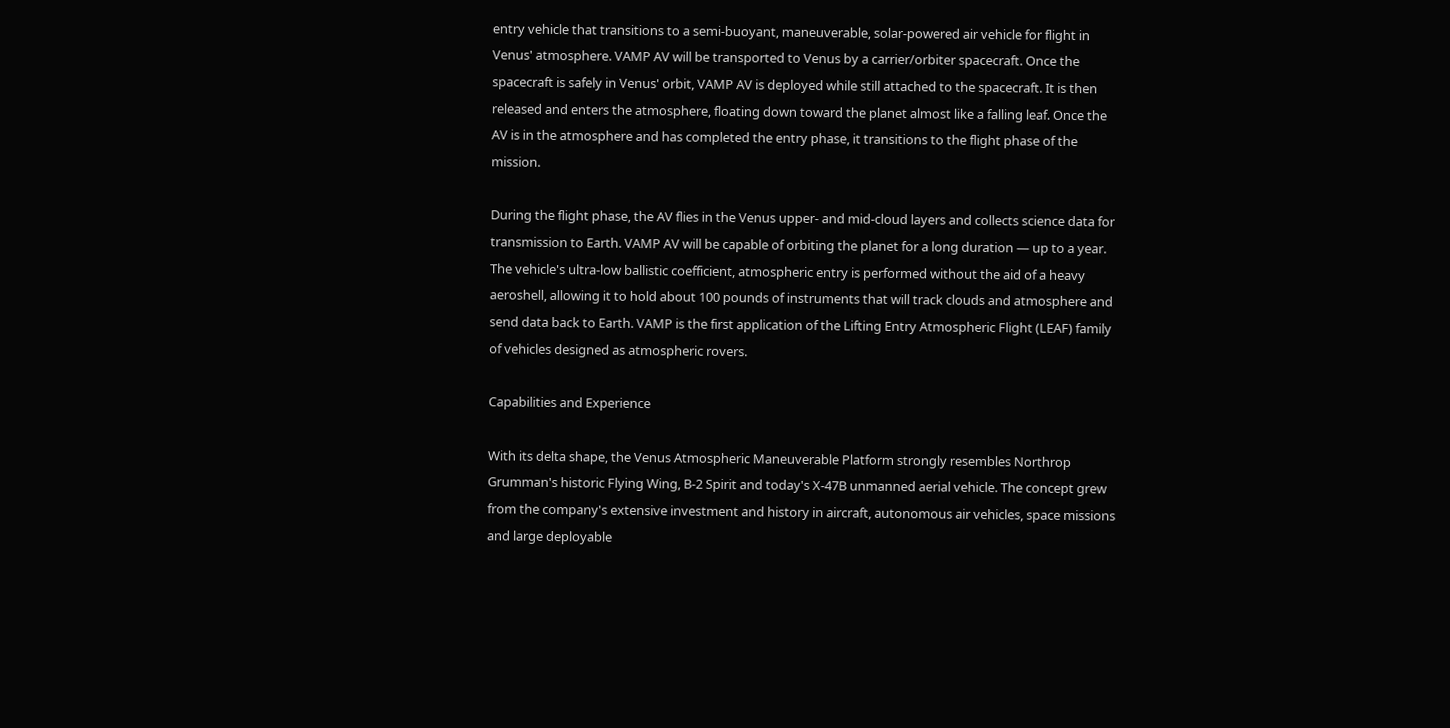entry vehicle that transitions to a semi-buoyant, maneuverable, solar-powered air vehicle for flight in Venus' atmosphere. VAMP AV will be transported to Venus by a carrier/orbiter spacecraft. Once the spacecraft is safely in Venus' orbit, VAMP AV is deployed while still attached to the spacecraft. It is then released and enters the atmosphere, floating down toward the planet almost like a falling leaf. Once the AV is in the atmosphere and has completed the entry phase, it transitions to the flight phase of the mission.

During the flight phase, the AV flies in the Venus upper- and mid-cloud layers and collects science data for transmission to Earth. VAMP AV will be capable of orbiting the planet for a long duration — up to a year. The vehicle's ultra-low ballistic coefficient, atmospheric entry is performed without the aid of a heavy aeroshell, allowing it to hold about 100 pounds of instruments that will track clouds and atmosphere and send data back to Earth. VAMP is the first application of the Lifting Entry Atmospheric Flight (LEAF) family of vehicles designed as atmospheric rovers.

Capabilities and Experience

With its delta shape, the Venus Atmospheric Maneuverable Platform strongly resembles Northrop Grumman's historic Flying Wing, B-2 Spirit and today's X-47B unmanned aerial vehicle. The concept grew from the company's extensive investment and history in aircraft, autonomous air vehicles, space missions and large deployable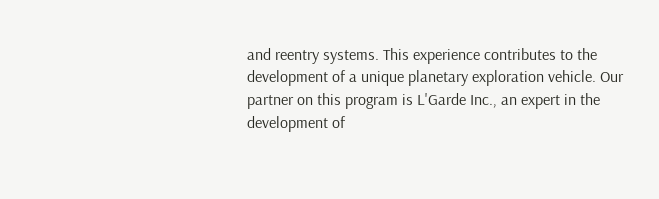and reentry systems. This experience contributes to the development of a unique planetary exploration vehicle. Our partner on this program is L'Garde Inc., an expert in the development of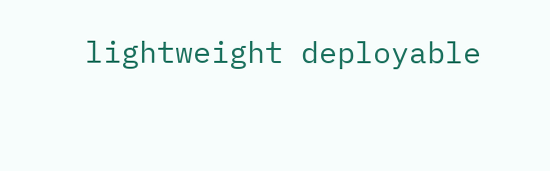lightweight deployable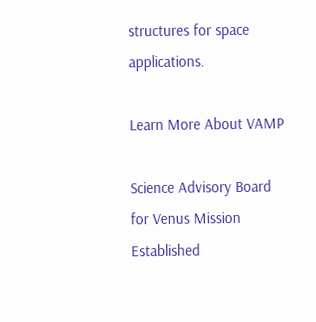structures for space applications.

Learn More About VAMP

Science Advisory Board for Venus Mission Established